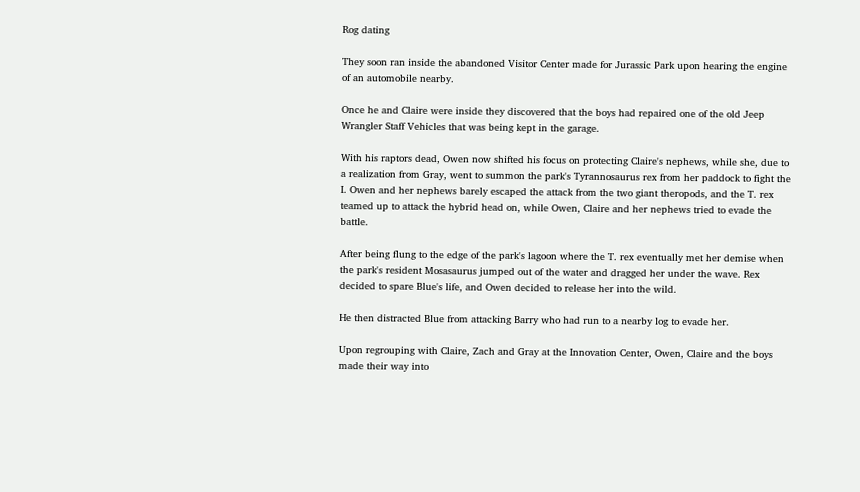Rog dating

They soon ran inside the abandoned Visitor Center made for Jurassic Park upon hearing the engine of an automobile nearby.

Once he and Claire were inside they discovered that the boys had repaired one of the old Jeep Wrangler Staff Vehicles that was being kept in the garage.

With his raptors dead, Owen now shifted his focus on protecting Claire's nephews, while she, due to a realization from Gray, went to summon the park's Tyrannosaurus rex from her paddock to fight the I. Owen and her nephews barely escaped the attack from the two giant theropods, and the T. rex teamed up to attack the hybrid head on, while Owen, Claire and her nephews tried to evade the battle.

After being flung to the edge of the park's lagoon where the T. rex eventually met her demise when the park's resident Mosasaurus jumped out of the water and dragged her under the wave. Rex decided to spare Blue's life, and Owen decided to release her into the wild.

He then distracted Blue from attacking Barry who had run to a nearby log to evade her.

Upon regrouping with Claire, Zach and Gray at the Innovation Center, Owen, Claire and the boys made their way into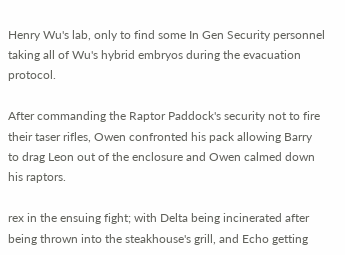Henry Wu's lab, only to find some In Gen Security personnel taking all of Wu's hybrid embryos during the evacuation protocol.

After commanding the Raptor Paddock's security not to fire their taser rifles, Owen confronted his pack allowing Barry to drag Leon out of the enclosure and Owen calmed down his raptors.

rex in the ensuing fight; with Delta being incinerated after being thrown into the steakhouse's grill, and Echo getting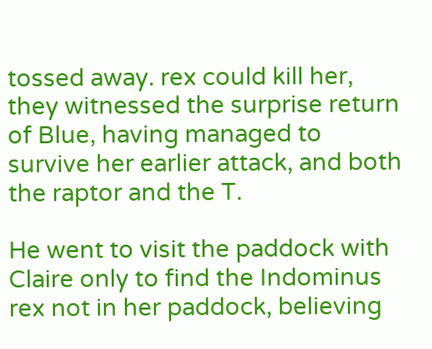tossed away. rex could kill her, they witnessed the surprise return of Blue, having managed to survive her earlier attack, and both the raptor and the T.

He went to visit the paddock with Claire only to find the Indominus rex not in her paddock, believing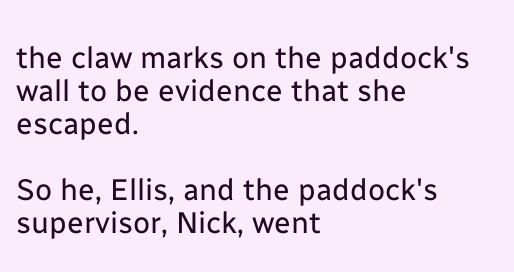the claw marks on the paddock's wall to be evidence that she escaped.

So he, Ellis, and the paddock's supervisor, Nick, went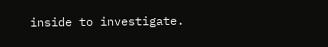inside to investigate.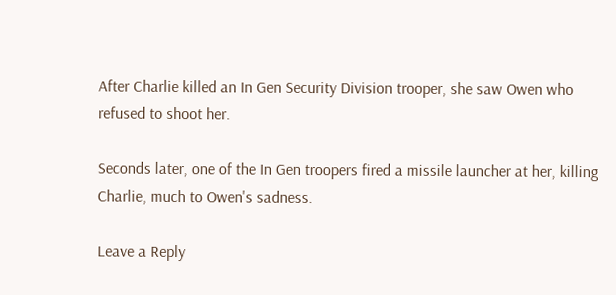After Charlie killed an In Gen Security Division trooper, she saw Owen who refused to shoot her.

Seconds later, one of the In Gen troopers fired a missile launcher at her, killing Charlie, much to Owen's sadness.

Leave a Reply